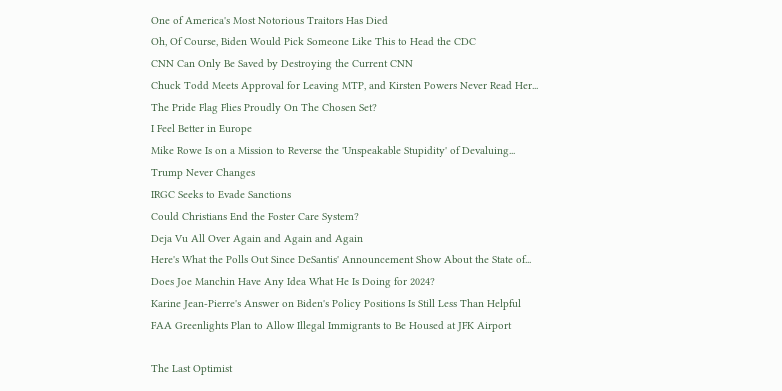One of America's Most Notorious Traitors Has Died
Oh, Of Course, Biden Would Pick Someone Like This to Head the CDC
CNN Can Only Be Saved by Destroying the Current CNN
Chuck Todd Meets Approval for Leaving MTP, and Kirsten Powers Never Read Her...
The Pride Flag Flies Proudly On The Chosen Set?
I Feel Better in Europe
Mike Rowe Is on a Mission to Reverse the 'Unspeakable Stupidity' of Devaluing...
Trump Never Changes
IRGC Seeks to Evade Sanctions
Could Christians End the Foster Care System?
Deja Vu All Over Again and Again and Again
Here's What the Polls Out Since DeSantis' Announcement Show About the State of...
Does Joe Manchin Have Any Idea What He Is Doing for 2024?
Karine Jean-Pierre's Answer on Biden's Policy Positions Is Still Less Than Helpful
FAA Greenlights Plan to Allow Illegal Immigrants to Be Housed at JFK Airport

The Last Optimist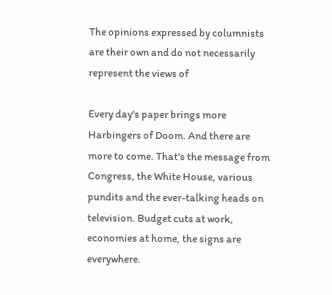The opinions expressed by columnists are their own and do not necessarily represent the views of

Every day's paper brings more Harbingers of Doom. And there are more to come. That's the message from Congress, the White House, various pundits and the ever-talking heads on television. Budget cuts at work, economies at home, the signs are everywhere.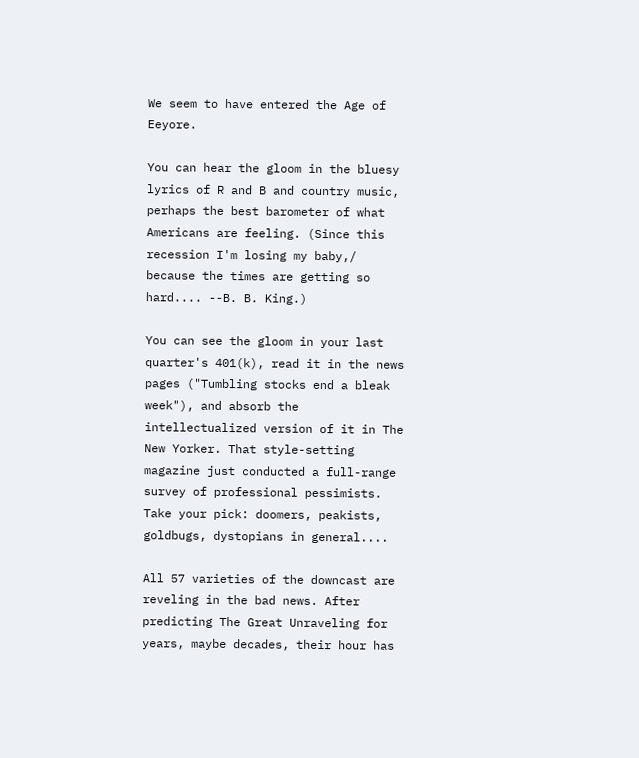We seem to have entered the Age of Eeyore.

You can hear the gloom in the bluesy lyrics of R and B and country music, perhaps the best barometer of what Americans are feeling. (Since this recession I'm losing my baby,/ because the times are getting so hard.... --B. B. King.)

You can see the gloom in your last quarter's 401(k), read it in the news pages ("Tumbling stocks end a bleak week"), and absorb the intellectualized version of it in The New Yorker. That style-setting magazine just conducted a full-range survey of professional pessimists. Take your pick: doomers, peakists, goldbugs, dystopians in general....

All 57 varieties of the downcast are reveling in the bad news. After predicting The Great Unraveling for years, maybe decades, their hour has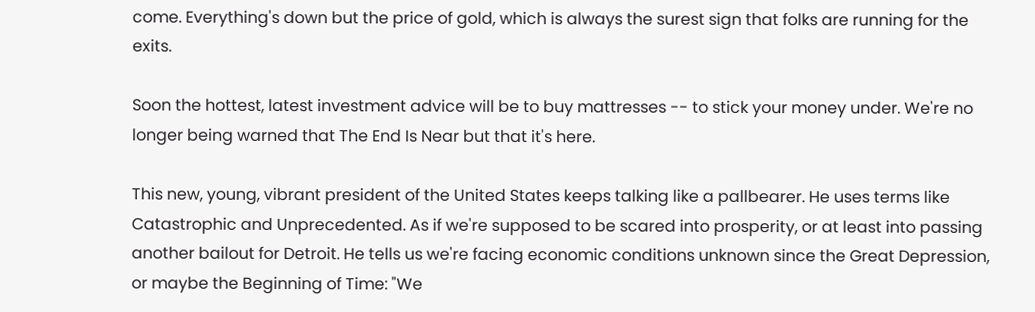come. Everything's down but the price of gold, which is always the surest sign that folks are running for the exits.

Soon the hottest, latest investment advice will be to buy mattresses -- to stick your money under. We're no longer being warned that The End Is Near but that it's here.

This new, young, vibrant president of the United States keeps talking like a pallbearer. He uses terms like Catastrophic and Unprecedented. As if we're supposed to be scared into prosperity, or at least into passing another bailout for Detroit. He tells us we're facing economic conditions unknown since the Great Depression, or maybe the Beginning of Time: "We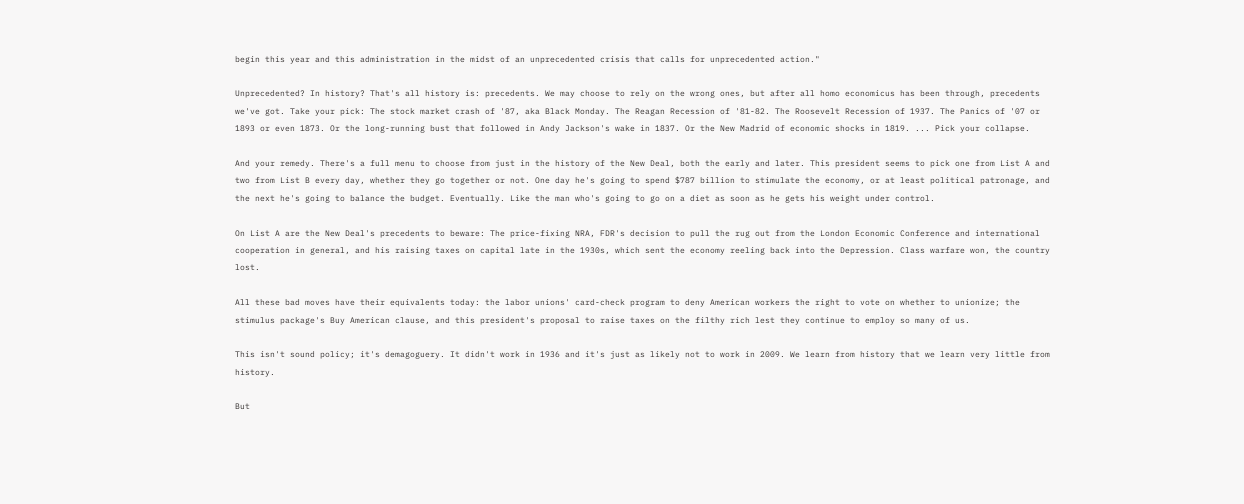begin this year and this administration in the midst of an unprecedented crisis that calls for unprecedented action."

Unprecedented? In history? That's all history is: precedents. We may choose to rely on the wrong ones, but after all homo economicus has been through, precedents we've got. Take your pick: The stock market crash of '87, aka Black Monday. The Reagan Recession of '81-82. The Roosevelt Recession of 1937. The Panics of '07 or 1893 or even 1873. Or the long-running bust that followed in Andy Jackson's wake in 1837. Or the New Madrid of economic shocks in 1819. ... Pick your collapse.

And your remedy. There's a full menu to choose from just in the history of the New Deal, both the early and later. This president seems to pick one from List A and two from List B every day, whether they go together or not. One day he's going to spend $787 billion to stimulate the economy, or at least political patronage, and the next he's going to balance the budget. Eventually. Like the man who's going to go on a diet as soon as he gets his weight under control.

On List A are the New Deal's precedents to beware: The price-fixing NRA, FDR's decision to pull the rug out from the London Economic Conference and international cooperation in general, and his raising taxes on capital late in the 1930s, which sent the economy reeling back into the Depression. Class warfare won, the country lost.

All these bad moves have their equivalents today: the labor unions' card-check program to deny American workers the right to vote on whether to unionize; the stimulus package's Buy American clause, and this president's proposal to raise taxes on the filthy rich lest they continue to employ so many of us.

This isn't sound policy; it's demagoguery. It didn't work in 1936 and it's just as likely not to work in 2009. We learn from history that we learn very little from history.

But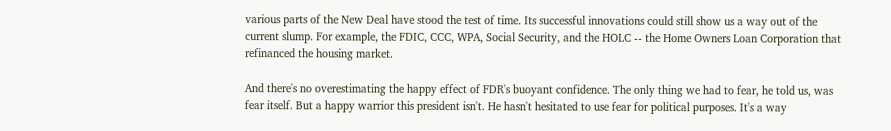various parts of the New Deal have stood the test of time. Its successful innovations could still show us a way out of the current slump. For example, the FDIC, CCC, WPA, Social Security, and the HOLC -- the Home Owners Loan Corporation that refinanced the housing market.

And there's no overestimating the happy effect of FDR's buoyant confidence. The only thing we had to fear, he told us, was fear itself. But a happy warrior this president isn't. He hasn't hesitated to use fear for political purposes. It's a way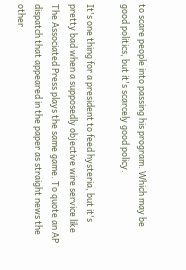to scare people into passing his program. Which may be good politics, but it's scarcely good policy.

It's one thing for a president to feed hysteria, but it's pretty bad when a supposedly objective wire service like The Associated Press plays the same game. To quote an AP dispatch that appeared in the paper as straight news the other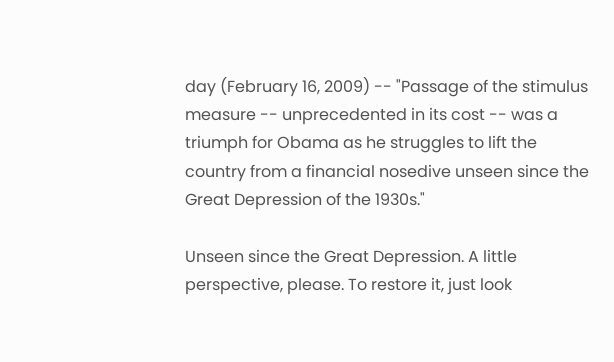day (February 16, 2009) -- "Passage of the stimulus measure -- unprecedented in its cost -- was a triumph for Obama as he struggles to lift the country from a financial nosedive unseen since the Great Depression of the 1930s."

Unseen since the Great Depression. A little perspective, please. To restore it, just look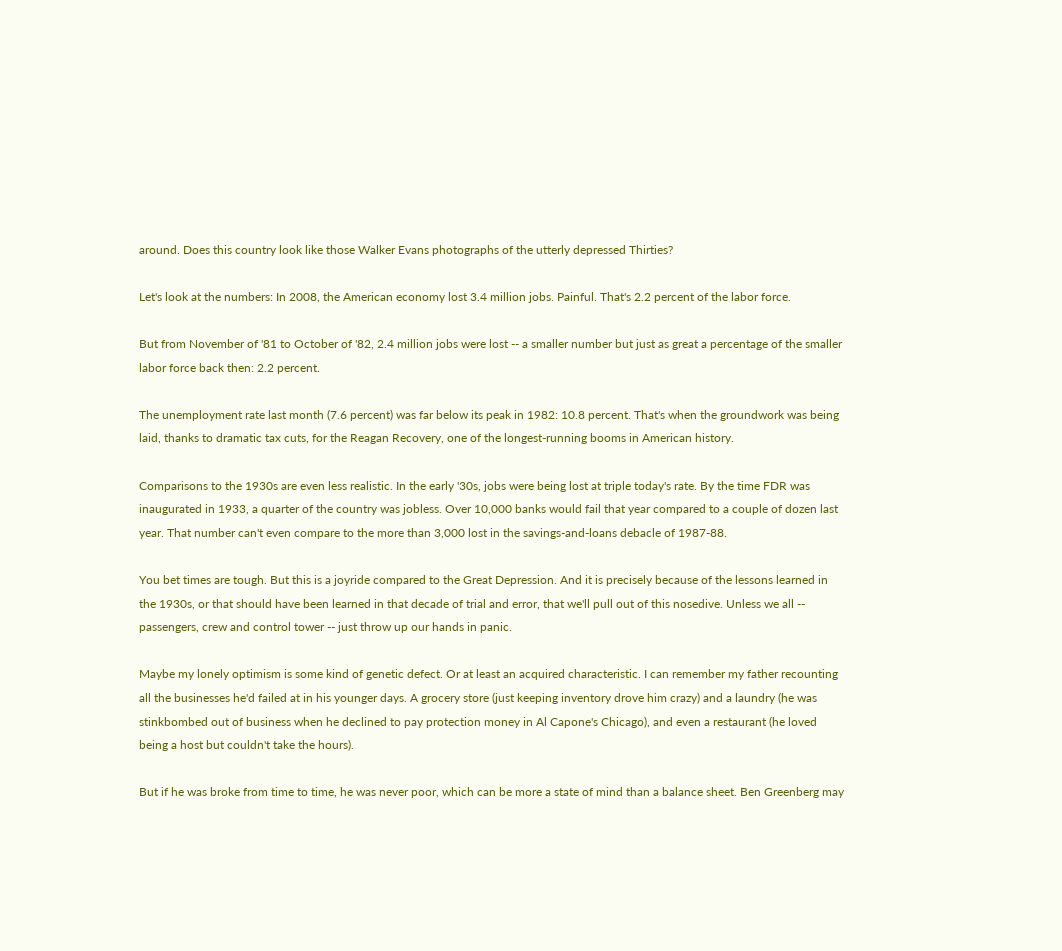around. Does this country look like those Walker Evans photographs of the utterly depressed Thirties?

Let's look at the numbers: In 2008, the American economy lost 3.4 million jobs. Painful. That's 2.2 percent of the labor force.

But from November of '81 to October of '82, 2.4 million jobs were lost -- a smaller number but just as great a percentage of the smaller labor force back then: 2.2 percent.

The unemployment rate last month (7.6 percent) was far below its peak in 1982: 10.8 percent. That's when the groundwork was being laid, thanks to dramatic tax cuts, for the Reagan Recovery, one of the longest-running booms in American history.

Comparisons to the 1930s are even less realistic. In the early '30s, jobs were being lost at triple today's rate. By the time FDR was inaugurated in 1933, a quarter of the country was jobless. Over 10,000 banks would fail that year compared to a couple of dozen last year. That number can't even compare to the more than 3,000 lost in the savings-and-loans debacle of 1987-88.

You bet times are tough. But this is a joyride compared to the Great Depression. And it is precisely because of the lessons learned in the 1930s, or that should have been learned in that decade of trial and error, that we'll pull out of this nosedive. Unless we all -- passengers, crew and control tower -- just throw up our hands in panic.

Maybe my lonely optimism is some kind of genetic defect. Or at least an acquired characteristic. I can remember my father recounting all the businesses he'd failed at in his younger days. A grocery store (just keeping inventory drove him crazy) and a laundry (he was stinkbombed out of business when he declined to pay protection money in Al Capone's Chicago), and even a restaurant (he loved being a host but couldn't take the hours).

But if he was broke from time to time, he was never poor, which can be more a state of mind than a balance sheet. Ben Greenberg may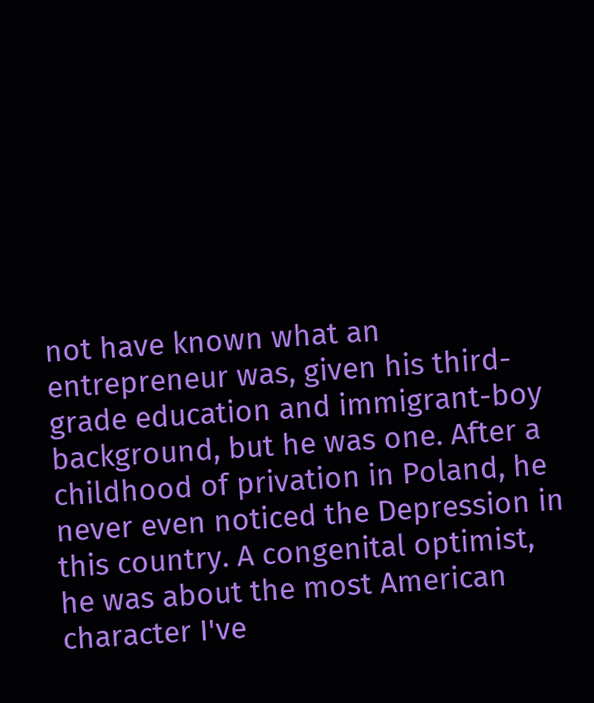not have known what an entrepreneur was, given his third-grade education and immigrant-boy background, but he was one. After a childhood of privation in Poland, he never even noticed the Depression in this country. A congenital optimist, he was about the most American character I've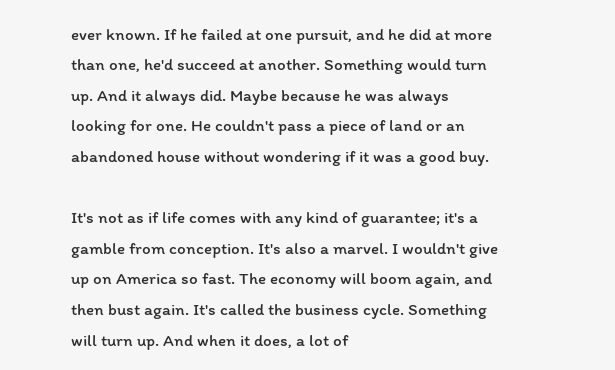ever known. If he failed at one pursuit, and he did at more than one, he'd succeed at another. Something would turn up. And it always did. Maybe because he was always looking for one. He couldn't pass a piece of land or an abandoned house without wondering if it was a good buy.

It's not as if life comes with any kind of guarantee; it's a gamble from conception. It's also a marvel. I wouldn't give up on America so fast. The economy will boom again, and then bust again. It's called the business cycle. Something will turn up. And when it does, a lot of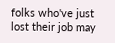folks who've just lost their job may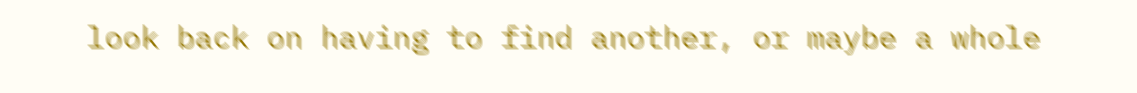look back on having to find another, or maybe a whole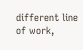different line of work,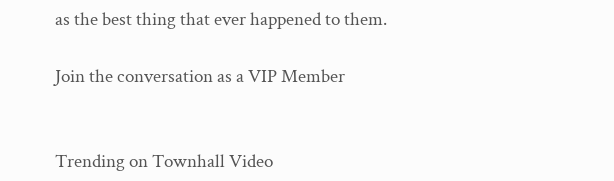as the best thing that ever happened to them.

Join the conversation as a VIP Member


Trending on Townhall Video